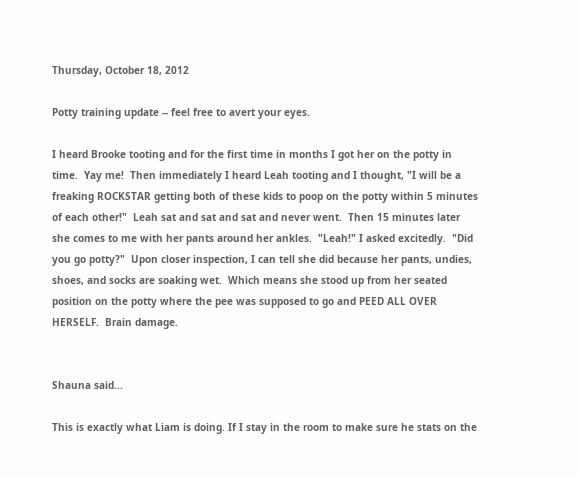Thursday, October 18, 2012

Potty training update -- feel free to avert your eyes.

I heard Brooke tooting and for the first time in months I got her on the potty in time.  Yay me!  Then immediately I heard Leah tooting and I thought, "I will be a freaking ROCKSTAR getting both of these kids to poop on the potty within 5 minutes of each other!"  Leah sat and sat and sat and never went.  Then 15 minutes later she comes to me with her pants around her ankles.  "Leah!" I asked excitedly.  "Did you go potty?"  Upon closer inspection, I can tell she did because her pants, undies, shoes, and socks are soaking wet.  Which means she stood up from her seated position on the potty where the pee was supposed to go and PEED ALL OVER HERSELF.  Brain damage.


Shauna said...

This is exactly what Liam is doing. If I stay in the room to make sure he stats on the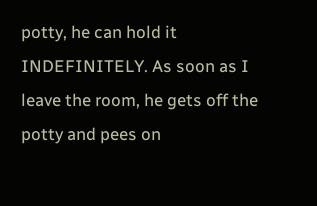potty, he can hold it INDEFINITELY. As soon as I leave the room, he gets off the potty and pees on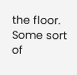the floor. Some sort of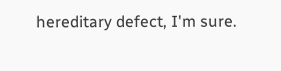hereditary defect, I'm sure.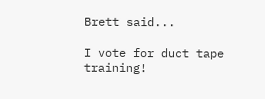Brett said...

I vote for duct tape training!